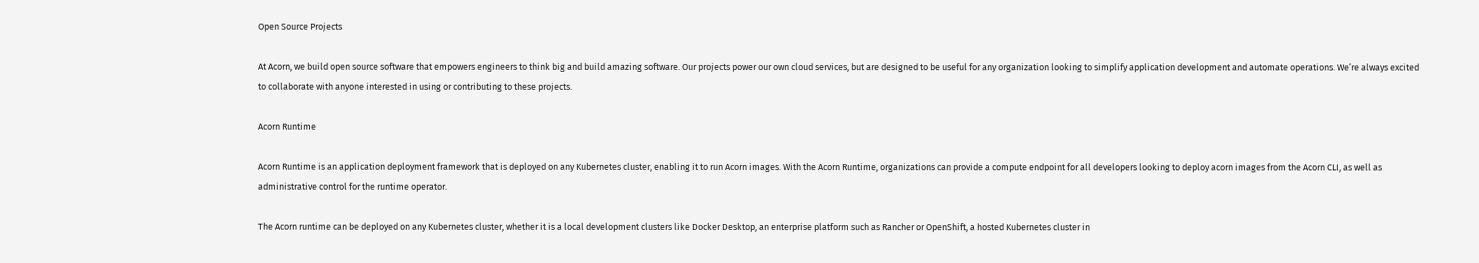Open Source Projects

At Acorn, we build open source software that empowers engineers to think big and build amazing software. Our projects power our own cloud services, but are designed to be useful for any organization looking to simplify application development and automate operations. We’re always excited to collaborate with anyone interested in using or contributing to these projects.

Acorn Runtime

Acorn Runtime is an application deployment framework that is deployed on any Kubernetes cluster, enabling it to run Acorn images. With the Acorn Runtime, organizations can provide a compute endpoint for all developers looking to deploy acorn images from the Acorn CLI, as well as administrative control for the runtime operator.

The Acorn runtime can be deployed on any Kubernetes cluster, whether it is a local development clusters like Docker Desktop, an enterprise platform such as Rancher or OpenShift, a hosted Kubernetes cluster in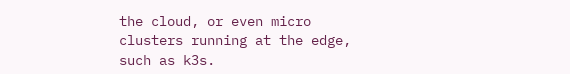the cloud, or even micro clusters running at the edge, such as k3s.